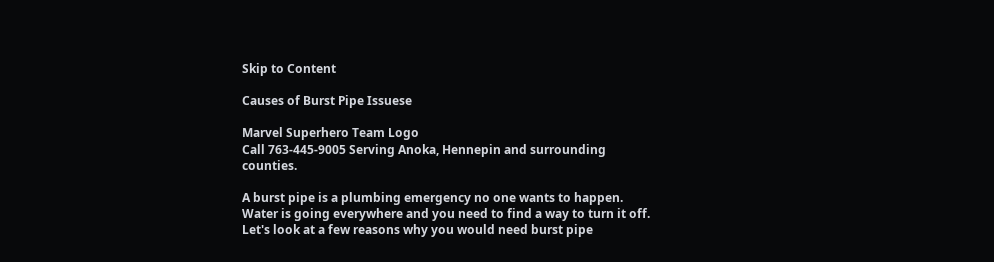Skip to Content

Causes of Burst Pipe Issuese

Marvel Superhero Team Logo
Call 763-445-9005 Serving Anoka, Hennepin and surrounding counties.

A burst pipe is a plumbing emergency no one wants to happen. Water is going everywhere and you need to find a way to turn it off. Let's look at a few reasons why you would need burst pipe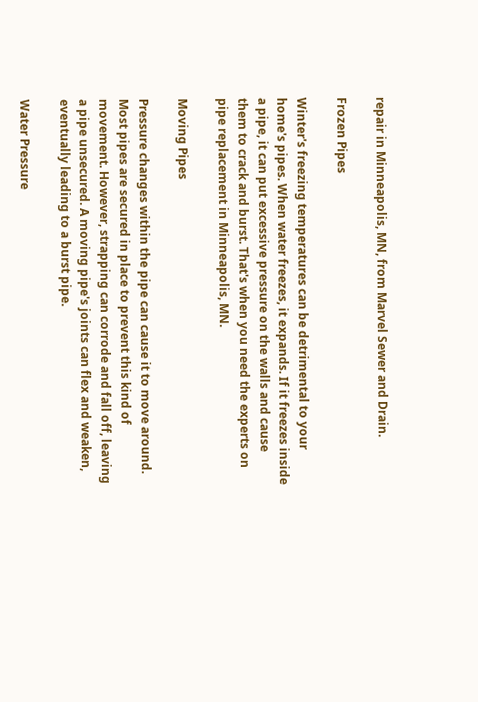repair in Minneapolis, MN, from Marvel Sewer and Drain.

Frozen Pipes

Winter's freezing temperatures can be detrimental to your home's pipes. When water freezes, it expands. If it freezes inside a pipe, it can put excessive pressure on the walls and cause them to crack and burst. That's when you need the experts on pipe replacement in Minneapolis, MN.

Moving Pipes

Pressure changes within the pipe can cause it to move around. Most pipes are secured in place to prevent this kind of movement. However, strapping can corrode and fall off, leaving a pipe unsecured. A moving pipe's joints can flex and weaken, eventually leading to a burst pipe.

Water Pressure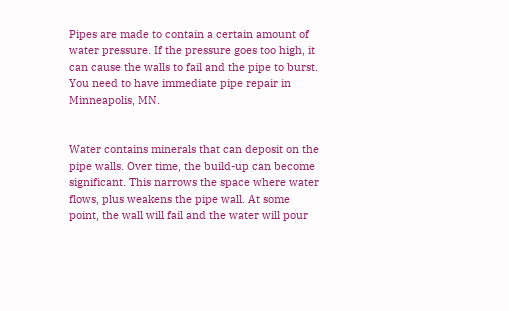Pipes are made to contain a certain amount of water pressure. If the pressure goes too high, it can cause the walls to fail and the pipe to burst. You need to have immediate pipe repair in Minneapolis, MN.


Water contains minerals that can deposit on the pipe walls. Over time, the build-up can become significant. This narrows the space where water flows, plus weakens the pipe wall. At some point, the wall will fail and the water will pour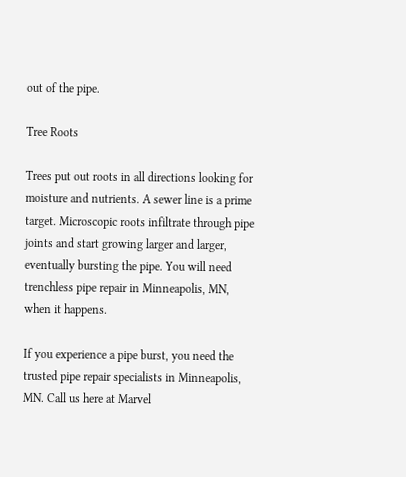out of the pipe.

Tree Roots

Trees put out roots in all directions looking for moisture and nutrients. A sewer line is a prime target. Microscopic roots infiltrate through pipe joints and start growing larger and larger, eventually bursting the pipe. You will need trenchless pipe repair in Minneapolis, MN, when it happens.

If you experience a pipe burst, you need the trusted pipe repair specialists in Minneapolis, MN. Call us here at Marvel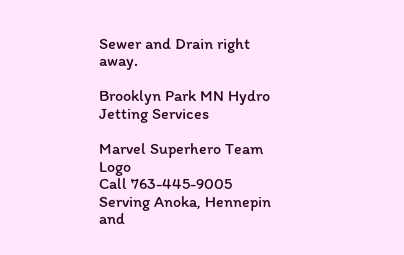Sewer and Drain right away.

Brooklyn Park MN Hydro Jetting Services

Marvel Superhero Team Logo
Call 763-445-9005 Serving Anoka, Hennepin and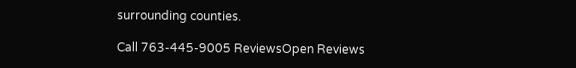surrounding counties.

Call 763-445-9005 ReviewsOpen Reviews